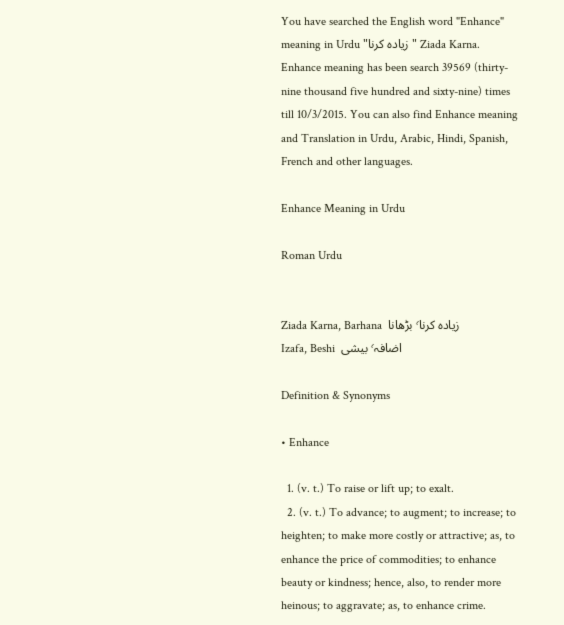You have searched the English word "Enhance" meaning in Urdu "زیادہ کرنا" Ziada Karna. Enhance meaning has been search 39569 (thirty-nine thousand five hundred and sixty-nine) times till 10/3/2015. You can also find Enhance meaning and Translation in Urdu, Arabic, Hindi, Spanish, French and other languages.

Enhance Meaning in Urdu

Roman Urdu


Ziada Karna, Barhana  زیادہ کرنا٬ بڑھانا
Izafa, Beshi  اضافہ٬ بیشی

Definition & Synonyms

• Enhance

  1. (v. t.) To raise or lift up; to exalt.
  2. (v. t.) To advance; to augment; to increase; to heighten; to make more costly or attractive; as, to enhance the price of commodities; to enhance beauty or kindness; hence, also, to render more heinous; to aggravate; as, to enhance crime.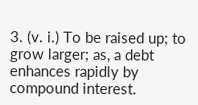3. (v. i.) To be raised up; to grow larger; as, a debt enhances rapidly by compound interest.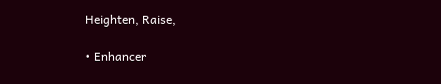Heighten, Raise,

• Enhancer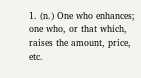1. (n.) One who enhances; one who, or that which, raises the amount, price, etc.